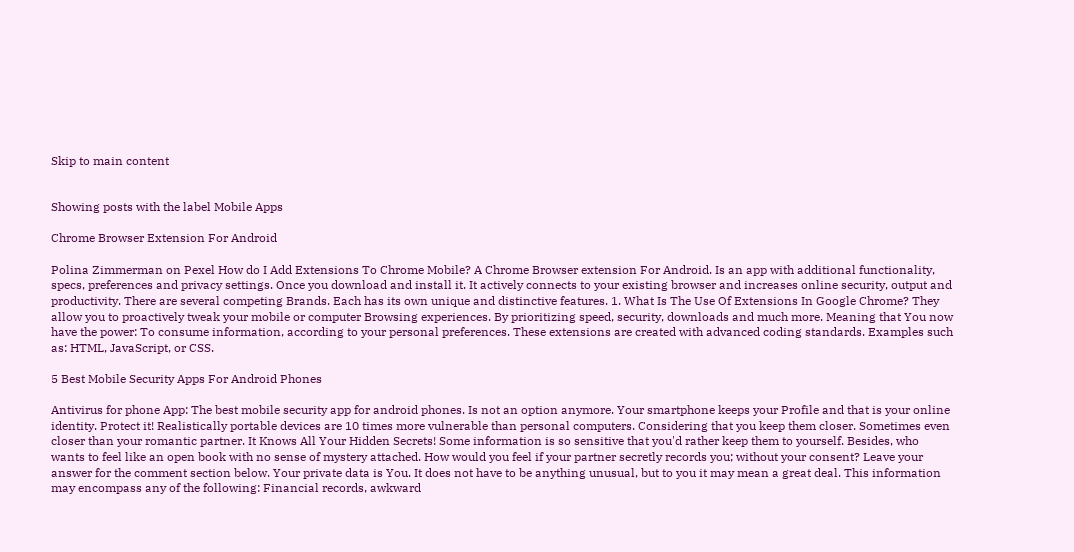Skip to main content


Showing posts with the label Mobile Apps

Chrome Browser Extension For Android

Polina Zimmerman on Pexel How do I Add Extensions To Chrome Mobile? A Chrome Browser extension For Android. Is an app with additional functionality, specs, preferences and privacy settings. Once you download and install it. It actively connects to your existing browser and increases online security, output and productivity. There are several competing Brands. Each has its own unique and distinctive features. 1. What Is The Use Of Extensions In Google Chrome? They allow you to proactively tweak your mobile or computer Browsing experiences. By prioritizing speed, security, downloads and much more. Meaning that You now have the power: To consume information, according to your personal preferences. These extensions are created with advanced coding standards. Examples such as: HTML, JavaScript, or CSS.

5 Best Mobile Security Apps For Android Phones

Antivirus for phone App: The best mobile security app for android phones. Is not an option anymore. Your smartphone keeps your Profile and that is your online identity. Protect it! Realistically portable devices are 10 times more vulnerable than personal computers. Considering that you keep them closer. Sometimes even closer than your romantic partner. It Knows All Your Hidden Secrets! Some information is so sensitive that you'd rather keep them to yourself. Besides, who wants to feel like an open book with no sense of mystery attached. How would you feel if your partner secretly records you; without your consent? Leave your answer for the comment section below. Your private data is You. It does not have to be anything unusual, but to you it may mean a great deal. This information may encompass any of the following: Financial records, awkward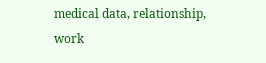medical data, relationship, work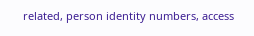related, person identity numbers, access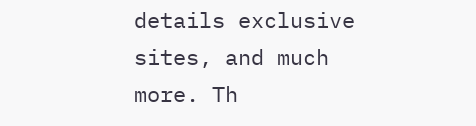details exclusive sites, and much more. Th